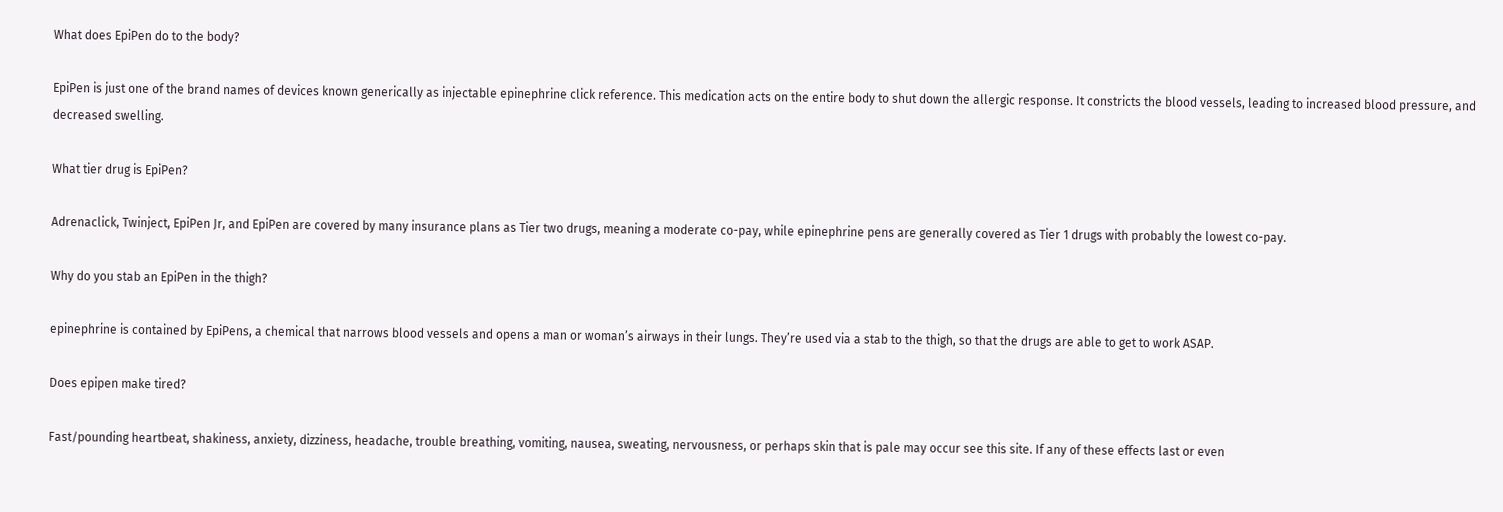What does EpiPen do to the body?

EpiPen is just one of the brand names of devices known generically as injectable epinephrine click reference. This medication acts on the entire body to shut down the allergic response. It constricts the blood vessels, leading to increased blood pressure, and decreased swelling.

What tier drug is EpiPen?

Adrenaclick, Twinject, EpiPen Jr, and EpiPen are covered by many insurance plans as Tier two drugs, meaning a moderate co-pay, while epinephrine pens are generally covered as Tier 1 drugs with probably the lowest co-pay.

Why do you stab an EpiPen in the thigh?

epinephrine is contained by EpiPens, a chemical that narrows blood vessels and opens a man or woman’s airways in their lungs. They’re used via a stab to the thigh, so that the drugs are able to get to work ASAP.

Does epipen make tired?

Fast/pounding heartbeat, shakiness, anxiety, dizziness, headache, trouble breathing, vomiting, nausea, sweating, nervousness, or perhaps skin that is pale may occur see this site. If any of these effects last or even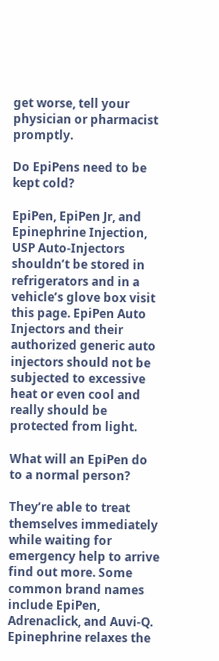get worse, tell your physician or pharmacist promptly.

Do EpiPens need to be kept cold?

EpiPen, EpiPen Jr, and Epinephrine Injection, USP Auto-Injectors shouldn’t be stored in refrigerators and in a vehicle’s glove box visit this page. EpiPen Auto Injectors and their authorized generic auto injectors should not be subjected to excessive heat or even cool and really should be protected from light.

What will an EpiPen do to a normal person?

They’re able to treat themselves immediately while waiting for emergency help to arrive find out more. Some common brand names include EpiPen, Adrenaclick, and Auvi-Q. Epinephrine relaxes the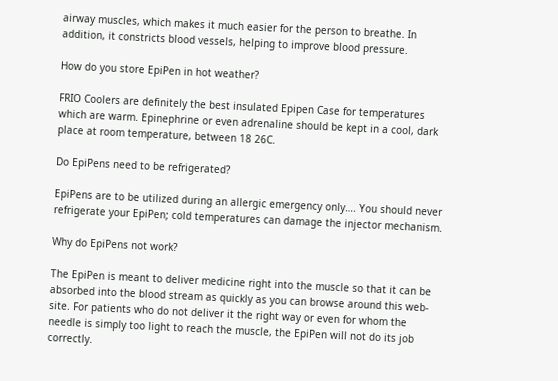airway muscles, which makes it much easier for the person to breathe. In addition, it constricts blood vessels, helping to improve blood pressure.

How do you store EpiPen in hot weather?

FRIO Coolers are definitely the best insulated Epipen Case for temperatures which are warm. Epinephrine or even adrenaline should be kept in a cool, dark place at room temperature, between 18 26C.

Do EpiPens need to be refrigerated?

EpiPens are to be utilized during an allergic emergency only…. You should never refrigerate your EpiPen; cold temperatures can damage the injector mechanism.

Why do EpiPens not work?

The EpiPen is meant to deliver medicine right into the muscle so that it can be absorbed into the blood stream as quickly as you can browse around this web-site. For patients who do not deliver it the right way or even for whom the needle is simply too light to reach the muscle, the EpiPen will not do its job correctly.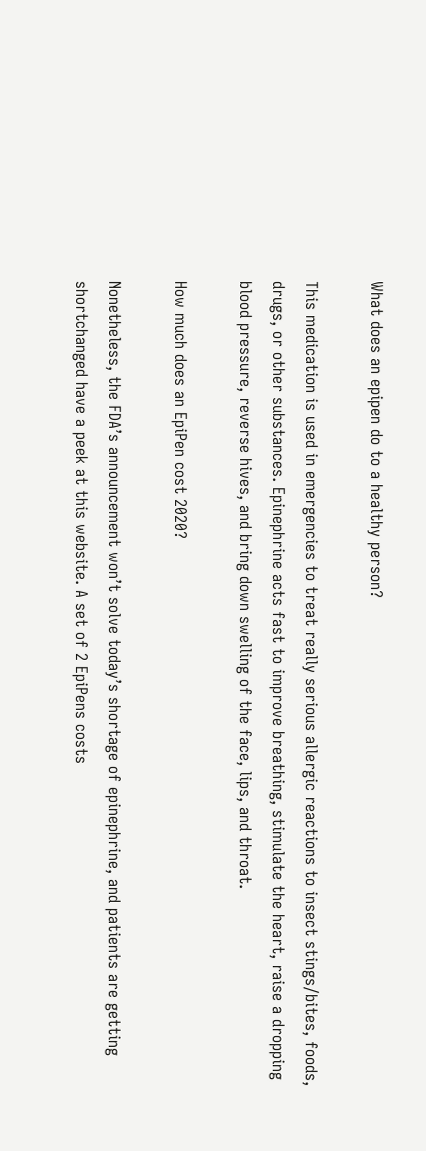What does an epipen do to a healthy person?

This medication is used in emergencies to treat really serious allergic reactions to insect stings/bites, foods, drugs, or other substances. Epinephrine acts fast to improve breathing, stimulate the heart, raise a dropping blood pressure, reverse hives, and bring down swelling of the face, lips, and throat.

How much does an EpiPen cost 2020?

Nonetheless, the FDA’s announcement won’t solve today’s shortage of epinephrine, and patients are getting shortchanged have a peek at this website. A set of 2 EpiPens costs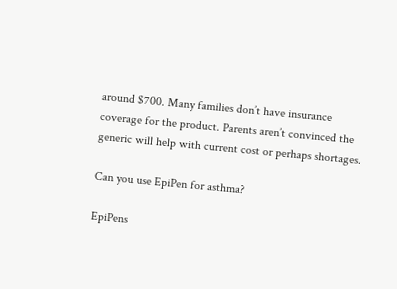around $700. Many families don’t have insurance coverage for the product. Parents aren’t convinced the generic will help with current cost or perhaps shortages.

Can you use EpiPen for asthma?

EpiPens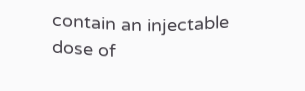contain an injectable dose of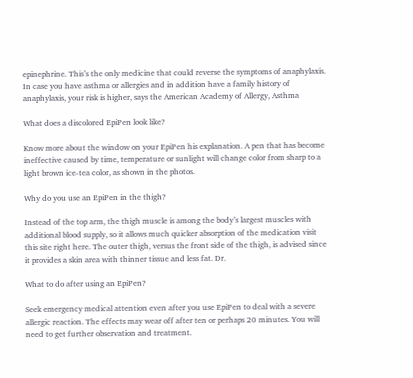epinephrine. This’s the only medicine that could reverse the symptoms of anaphylaxis. In case you have asthma or allergies and in addition have a family history of anaphylaxis, your risk is higher, says the American Academy of Allergy, Asthma

What does a discolored EpiPen look like?

Know more about the window on your EpiPen his explanation. A pen that has become ineffective caused by time, temperature or sunlight will change color from sharp to a light brown ice-tea color, as shown in the photos.

Why do you use an EpiPen in the thigh?

Instead of the top arm, the thigh muscle is among the body’s largest muscles with additional blood supply, so it allows much quicker absorption of the medication visit this site right here. The outer thigh, versus the front side of the thigh, is advised since it provides a skin area with thinner tissue and less fat. Dr.

What to do after using an EpiPen?

Seek emergency medical attention even after you use EpiPen to deal with a severe allergic reaction. The effects may wear off after ten or perhaps 20 minutes. You will need to get further observation and treatment.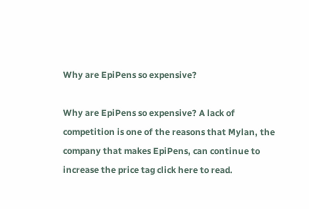Why are EpiPens so expensive?

Why are EpiPens so expensive? A lack of competition is one of the reasons that Mylan, the company that makes EpiPens, can continue to increase the price tag click here to read.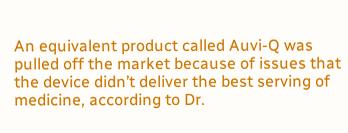An equivalent product called Auvi-Q was pulled off the market because of issues that the device didn’t deliver the best serving of medicine, according to Dr.